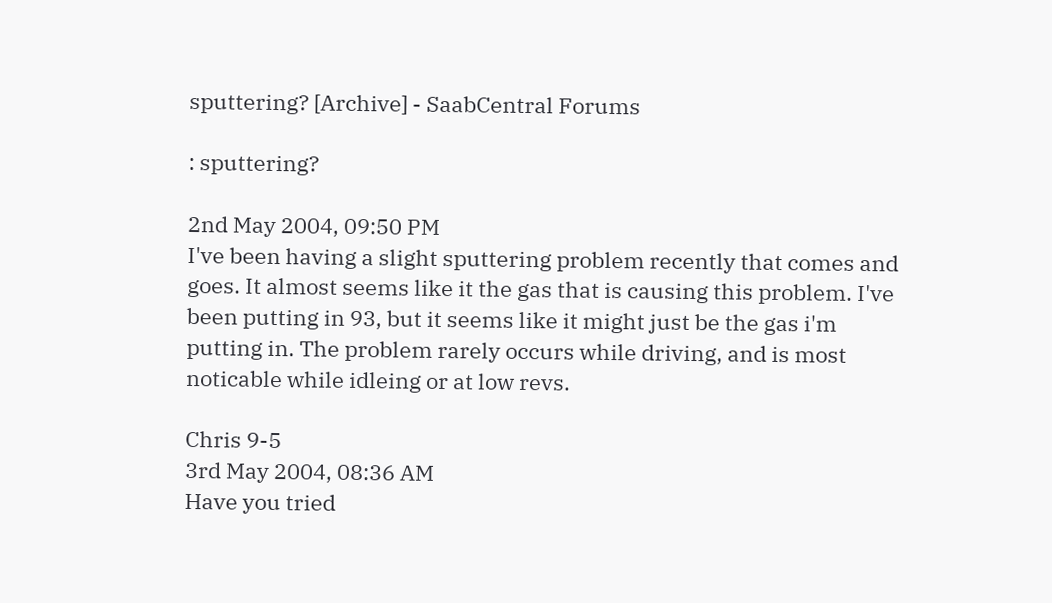sputtering? [Archive] - SaabCentral Forums

: sputtering?

2nd May 2004, 09:50 PM
I've been having a slight sputtering problem recently that comes and goes. It almost seems like it the gas that is causing this problem. I've been putting in 93, but it seems like it might just be the gas i'm putting in. The problem rarely occurs while driving, and is most noticable while idleing or at low revs.

Chris 9-5
3rd May 2004, 08:36 AM
Have you tried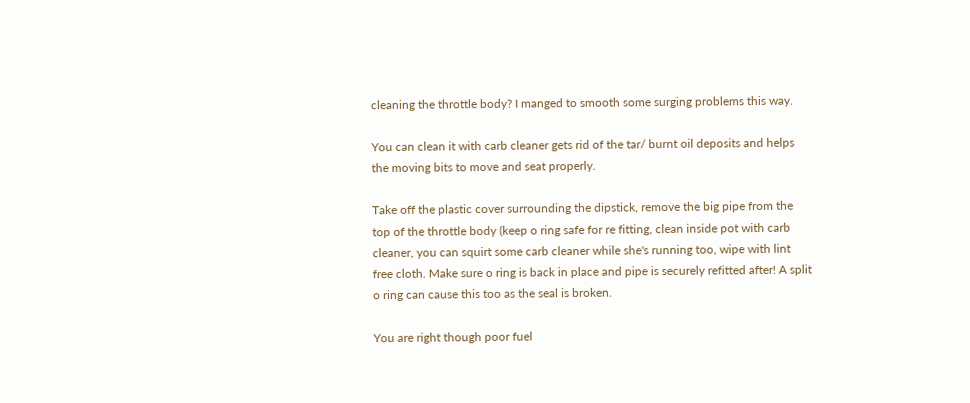cleaning the throttle body? I manged to smooth some surging problems this way.

You can clean it with carb cleaner gets rid of the tar/ burnt oil deposits and helps the moving bits to move and seat properly.

Take off the plastic cover surrounding the dipstick, remove the big pipe from the top of the throttle body (keep o ring safe for re fitting, clean inside pot with carb cleaner, you can squirt some carb cleaner while she's running too, wipe with lint free cloth. Make sure o ring is back in place and pipe is securely refitted after! A split o ring can cause this too as the seal is broken.

You are right though poor fuel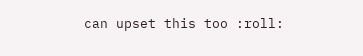can upset this too :roll: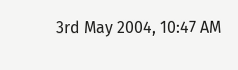3rd May 2004, 10:47 AM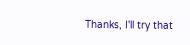Thanks, I'll try that